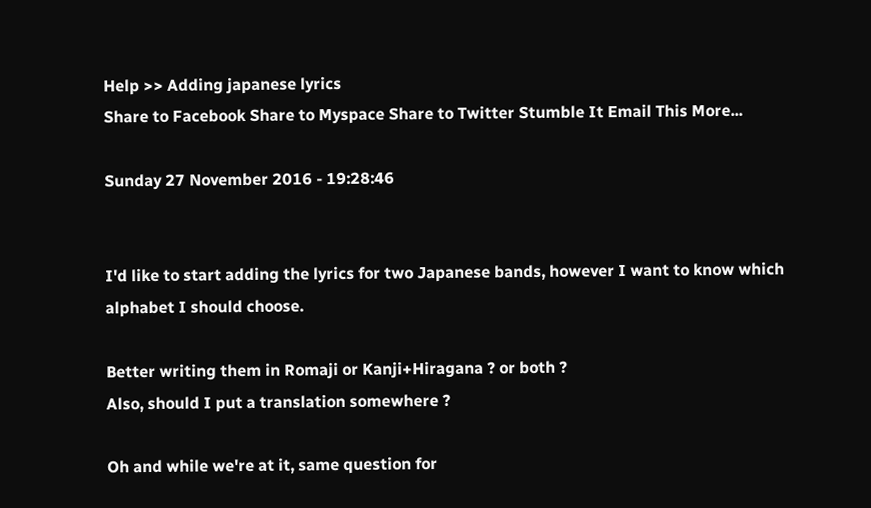Help >> Adding japanese lyrics
Share to Facebook Share to Myspace Share to Twitter Stumble It Email This More...

Sunday 27 November 2016 - 19:28:46


I'd like to start adding the lyrics for two Japanese bands, however I want to know which alphabet I should choose.

Better writing them in Romaji or Kanji+Hiragana ? or both ?
Also, should I put a translation somewhere ?

Oh and while we're at it, same question for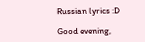Russian lyrics :D

Good evening,